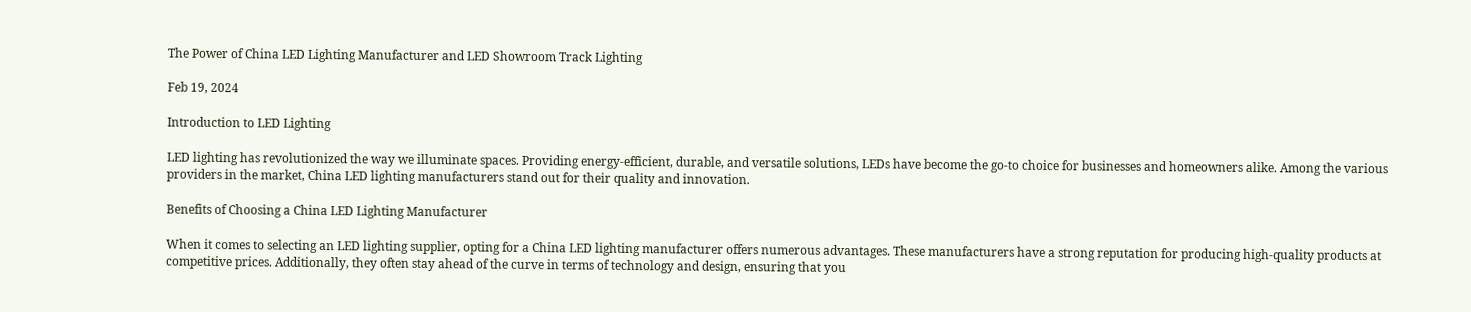The Power of China LED Lighting Manufacturer and LED Showroom Track Lighting

Feb 19, 2024

Introduction to LED Lighting

LED lighting has revolutionized the way we illuminate spaces. Providing energy-efficient, durable, and versatile solutions, LEDs have become the go-to choice for businesses and homeowners alike. Among the various providers in the market, China LED lighting manufacturers stand out for their quality and innovation.

Benefits of Choosing a China LED Lighting Manufacturer

When it comes to selecting an LED lighting supplier, opting for a China LED lighting manufacturer offers numerous advantages. These manufacturers have a strong reputation for producing high-quality products at competitive prices. Additionally, they often stay ahead of the curve in terms of technology and design, ensuring that you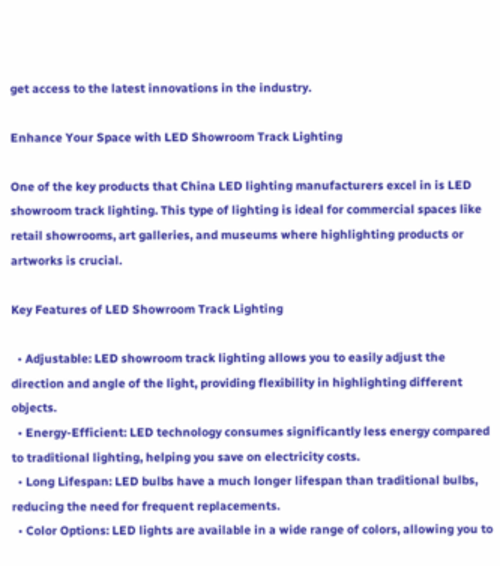get access to the latest innovations in the industry.

Enhance Your Space with LED Showroom Track Lighting

One of the key products that China LED lighting manufacturers excel in is LED showroom track lighting. This type of lighting is ideal for commercial spaces like retail showrooms, art galleries, and museums where highlighting products or artworks is crucial.

Key Features of LED Showroom Track Lighting

  • Adjustable: LED showroom track lighting allows you to easily adjust the direction and angle of the light, providing flexibility in highlighting different objects.
  • Energy-Efficient: LED technology consumes significantly less energy compared to traditional lighting, helping you save on electricity costs.
  • Long Lifespan: LED bulbs have a much longer lifespan than traditional bulbs, reducing the need for frequent replacements.
  • Color Options: LED lights are available in a wide range of colors, allowing you to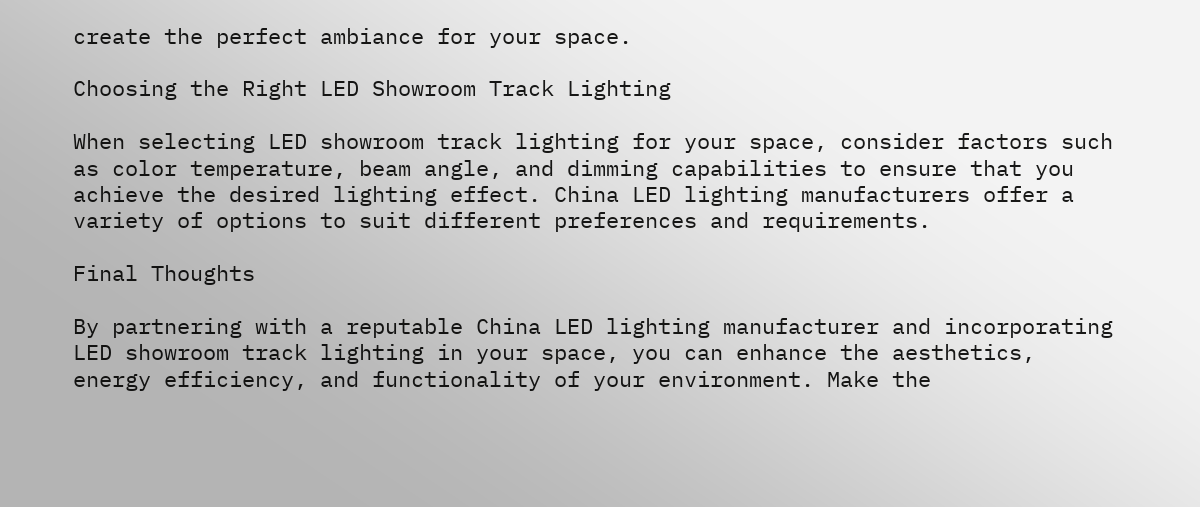create the perfect ambiance for your space.

Choosing the Right LED Showroom Track Lighting

When selecting LED showroom track lighting for your space, consider factors such as color temperature, beam angle, and dimming capabilities to ensure that you achieve the desired lighting effect. China LED lighting manufacturers offer a variety of options to suit different preferences and requirements.

Final Thoughts

By partnering with a reputable China LED lighting manufacturer and incorporating LED showroom track lighting in your space, you can enhance the aesthetics, energy efficiency, and functionality of your environment. Make the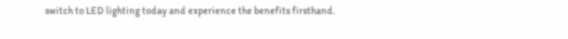switch to LED lighting today and experience the benefits firsthand.